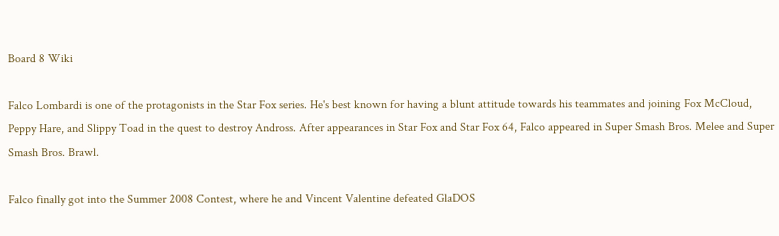Board 8 Wiki

Falco Lombardi is one of the protagonists in the Star Fox series. He's best known for having a blunt attitude towards his teammates and joining Fox McCloud, Peppy Hare, and Slippy Toad in the quest to destroy Andross. After appearances in Star Fox and Star Fox 64, Falco appeared in Super Smash Bros. Melee and Super Smash Bros. Brawl.

Falco finally got into the Summer 2008 Contest, where he and Vincent Valentine defeated GlaDOS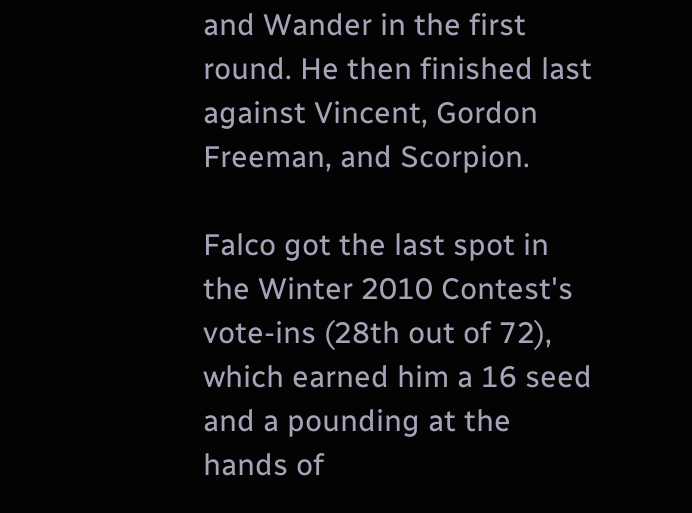and Wander in the first round. He then finished last against Vincent, Gordon Freeman, and Scorpion.

Falco got the last spot in the Winter 2010 Contest's vote-ins (28th out of 72), which earned him a 16 seed and a pounding at the hands of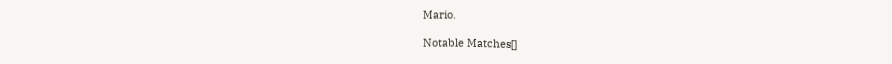Mario.

Notable Matches[]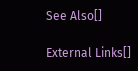See Also[]

External Links[]